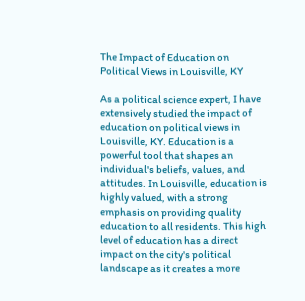The Impact of Education on Political Views in Louisville, KY

As a political science expert, I have extensively studied the impact of education on political views in Louisville, KY. Education is a powerful tool that shapes an individual's beliefs, values, and attitudes. In Louisville, education is highly valued, with a strong emphasis on providing quality education to all residents. This high level of education has a direct impact on the city's political landscape as it creates a more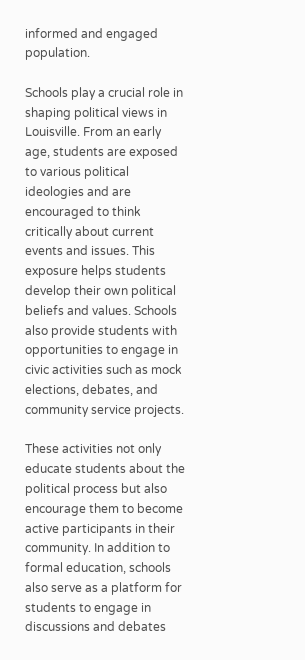informed and engaged population.

Schools play a crucial role in shaping political views in Louisville. From an early age, students are exposed to various political ideologies and are encouraged to think critically about current events and issues. This exposure helps students develop their own political beliefs and values. Schools also provide students with opportunities to engage in civic activities such as mock elections, debates, and community service projects.

These activities not only educate students about the political process but also encourage them to become active participants in their community. In addition to formal education, schools also serve as a platform for students to engage in discussions and debates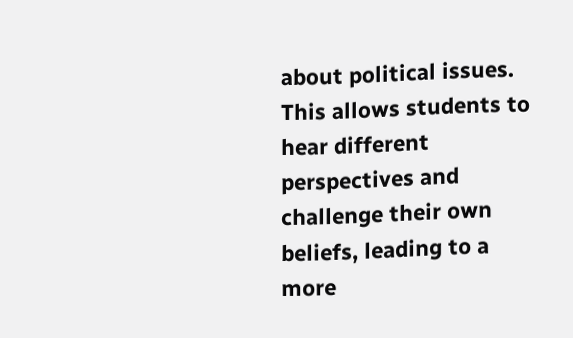about political issues. This allows students to hear different perspectives and challenge their own beliefs, leading to a more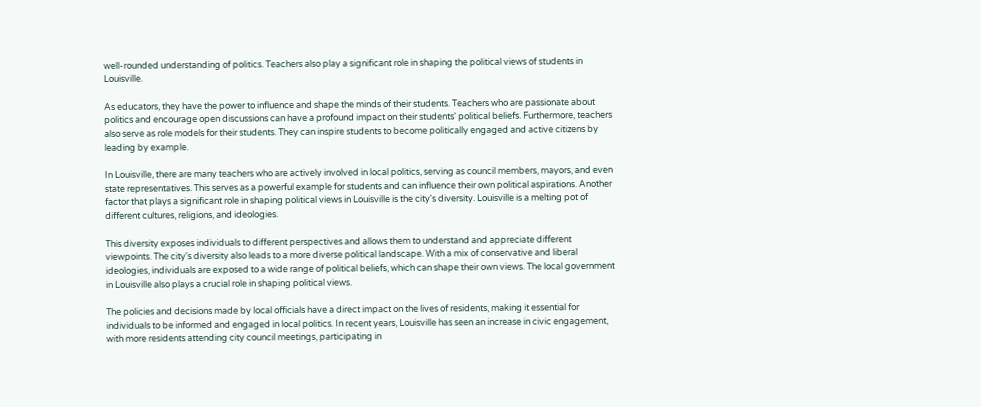well-rounded understanding of politics. Teachers also play a significant role in shaping the political views of students in Louisville.

As educators, they have the power to influence and shape the minds of their students. Teachers who are passionate about politics and encourage open discussions can have a profound impact on their students' political beliefs. Furthermore, teachers also serve as role models for their students. They can inspire students to become politically engaged and active citizens by leading by example.

In Louisville, there are many teachers who are actively involved in local politics, serving as council members, mayors, and even state representatives. This serves as a powerful example for students and can influence their own political aspirations. Another factor that plays a significant role in shaping political views in Louisville is the city's diversity. Louisville is a melting pot of different cultures, religions, and ideologies.

This diversity exposes individuals to different perspectives and allows them to understand and appreciate different viewpoints. The city's diversity also leads to a more diverse political landscape. With a mix of conservative and liberal ideologies, individuals are exposed to a wide range of political beliefs, which can shape their own views. The local government in Louisville also plays a crucial role in shaping political views.

The policies and decisions made by local officials have a direct impact on the lives of residents, making it essential for individuals to be informed and engaged in local politics. In recent years, Louisville has seen an increase in civic engagement, with more residents attending city council meetings, participating in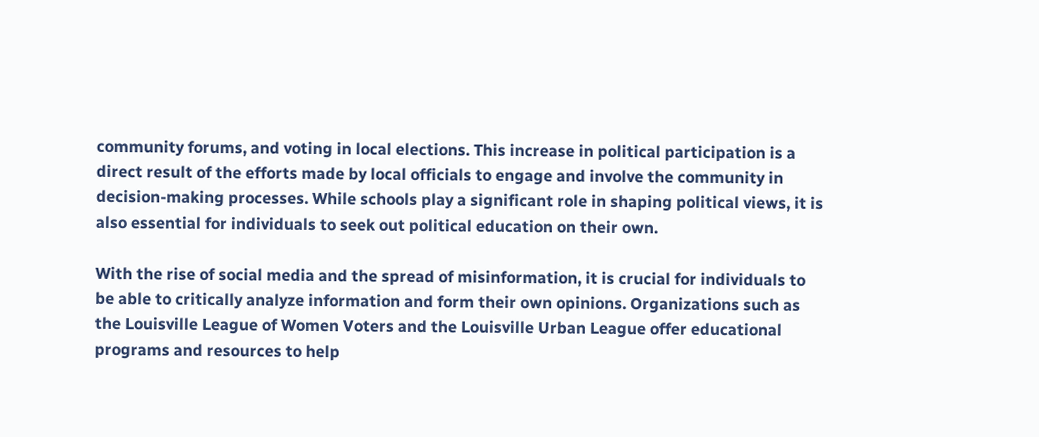community forums, and voting in local elections. This increase in political participation is a direct result of the efforts made by local officials to engage and involve the community in decision-making processes. While schools play a significant role in shaping political views, it is also essential for individuals to seek out political education on their own.

With the rise of social media and the spread of misinformation, it is crucial for individuals to be able to critically analyze information and form their own opinions. Organizations such as the Louisville League of Women Voters and the Louisville Urban League offer educational programs and resources to help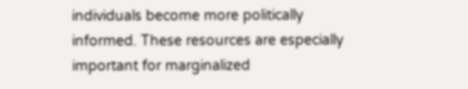individuals become more politically informed. These resources are especially important for marginalized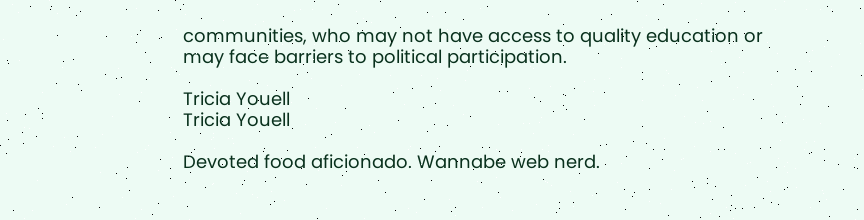communities, who may not have access to quality education or may face barriers to political participation.

Tricia Youell
Tricia Youell

Devoted food aficionado. Wannabe web nerd.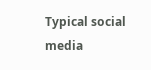Typical social media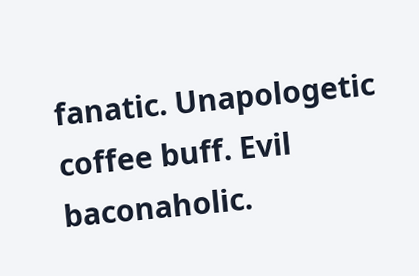fanatic. Unapologetic coffee buff. Evil baconaholic.